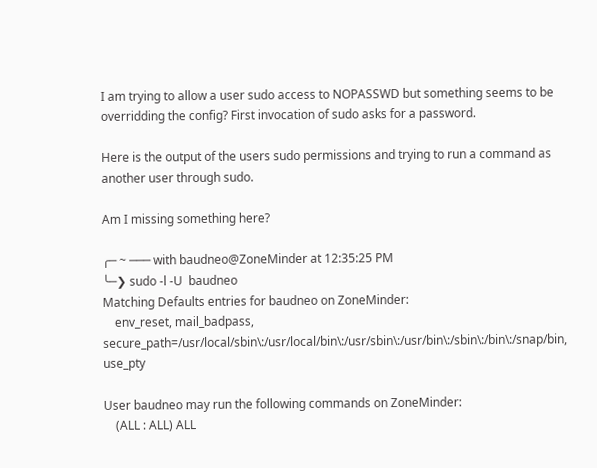I am trying to allow a user sudo access to NOPASSWD but something seems to be overridding the config? First invocation of sudo asks for a password.

Here is the output of the users sudo permissions and trying to run a command as another user through sudo.

Am I missing something here?

╭─ ~ ─── with baudneo@ZoneMinder at 12:35:25 PM
╰─❯ sudo -l -U  baudneo
Matching Defaults entries for baudneo on ZoneMinder:
    env_reset, mail_badpass, secure_path=/usr/local/sbin\:/usr/local/bin\:/usr/sbin\:/usr/bin\:/sbin\:/bin\:/snap/bin, use_pty

User baudneo may run the following commands on ZoneMinder:
    (ALL : ALL) ALL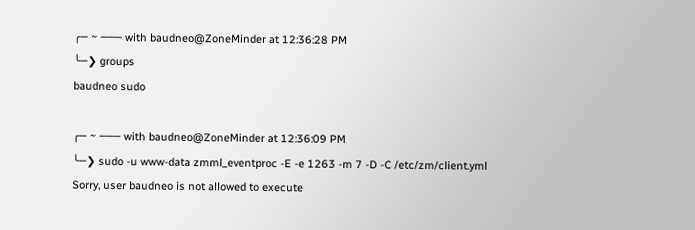╭─ ~ ─── with baudneo@ZoneMinder at 12:36:28 PM
╰─❯ groups
baudneo sudo

╭─ ~ ─── with baudneo@ZoneMinder at 12:36:09 PM
╰─❯ sudo -u www-data zmml_eventproc -E -e 1263 -m 7 -D -C /etc/zm/client.yml
Sorry, user baudneo is not allowed to execute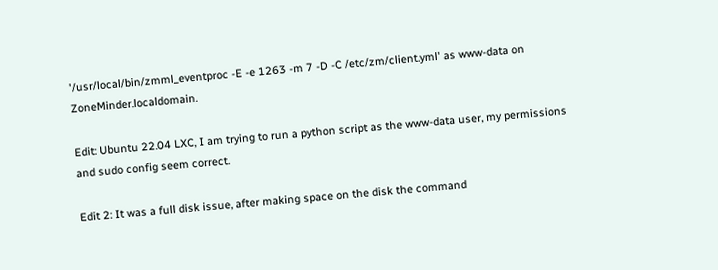'/usr/local/bin/zmml_eventproc -E -e 1263 -m 7 -D -C /etc/zm/client.yml' as www-data on ZoneMinder.localdomain.

Edit: Ubuntu 22.04 LXC, I am trying to run a python script as the www-data user, my permissions and sudo config seem correct.

Edit 2: It was a full disk issue, after making space on the disk the command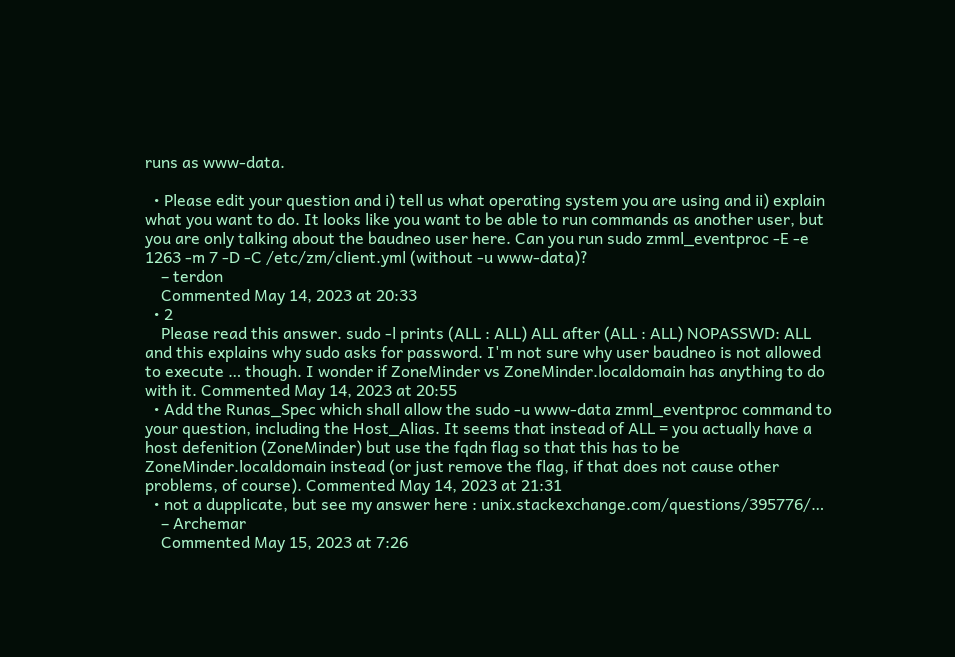runs as www-data.

  • Please edit your question and i) tell us what operating system you are using and ii) explain what you want to do. It looks like you want to be able to run commands as another user, but you are only talking about the baudneo user here. Can you run sudo zmml_eventproc -E -e 1263 -m 7 -D -C /etc/zm/client.yml (without -u www-data)?
    – terdon
    Commented May 14, 2023 at 20:33
  • 2
    Please read this answer. sudo -l prints (ALL : ALL) ALL after (ALL : ALL) NOPASSWD: ALL and this explains why sudo asks for password. I'm not sure why user baudneo is not allowed to execute … though. I wonder if ZoneMinder vs ZoneMinder.localdomain has anything to do with it. Commented May 14, 2023 at 20:55
  • Add the Runas_Spec which shall allow the sudo -u www-data zmml_eventproc command to your question, including the Host_Alias. It seems that instead of ALL = you actually have a host defenition (ZoneMinder) but use the fqdn flag so that this has to be ZoneMinder.localdomain instead (or just remove the flag, if that does not cause other problems, of course). Commented May 14, 2023 at 21:31
  • not a dupplicate, but see my answer here : unix.stackexchange.com/questions/395776/…
    – Archemar
    Commented May 15, 2023 at 7:26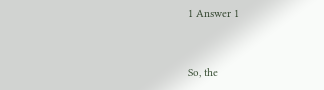1 Answer 1


So, the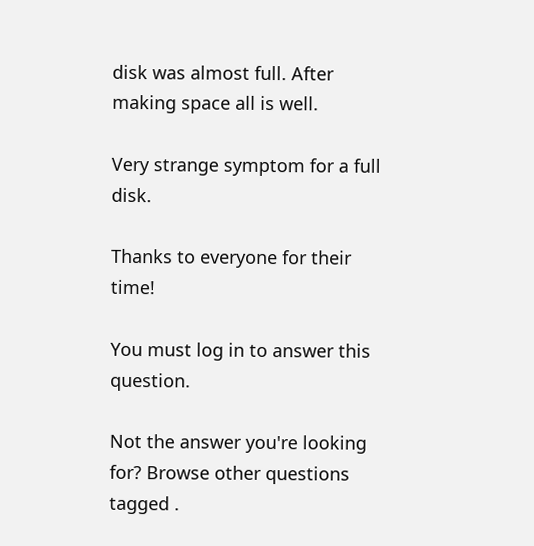disk was almost full. After making space all is well.

Very strange symptom for a full disk.

Thanks to everyone for their time!

You must log in to answer this question.

Not the answer you're looking for? Browse other questions tagged .